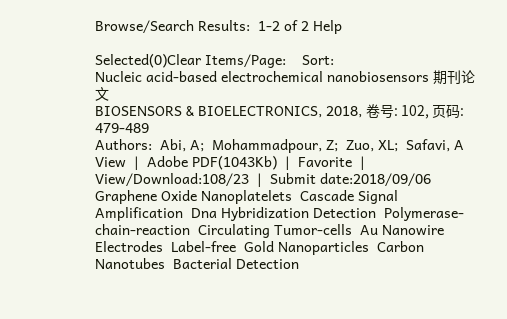Browse/Search Results:  1-2 of 2 Help

Selected(0)Clear Items/Page:    Sort:
Nucleic acid-based electrochemical nanobiosensors 期刊论文
BIOSENSORS & BIOELECTRONICS, 2018, 卷号: 102, 页码: 479-489
Authors:  Abi, A;  Mohammadpour, Z;  Zuo, XL;  Safavi, A
View  |  Adobe PDF(1043Kb)  |  Favorite  |  View/Download:108/23  |  Submit date:2018/09/06
Graphene Oxide Nanoplatelets  Cascade Signal Amplification  Dna Hybridization Detection  Polymerase-chain-reaction  Circulating Tumor-cells  Au Nanowire Electrodes  Label-free  Gold Nanoparticles  Carbon Nanotubes  Bacterial Detection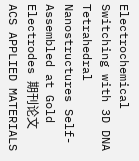Electrochemical Switching with 3D DNA Tetrahedral Nanostructures Self-Assembled at Gold Electrodes 期刊论文
ACS APPLIED MATERIALS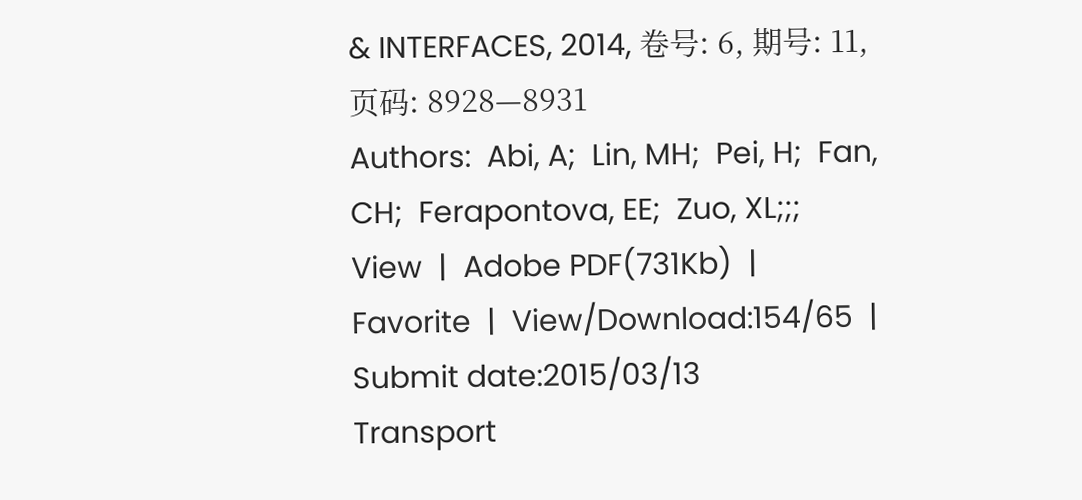& INTERFACES, 2014, 卷号: 6, 期号: 11, 页码: 8928—8931
Authors:  Abi, A;  Lin, MH;  Pei, H;  Fan, CH;  Ferapontova, EE;  Zuo, XL;;;
View  |  Adobe PDF(731Kb)  |  Favorite  |  View/Download:154/65  |  Submit date:2015/03/13
Transport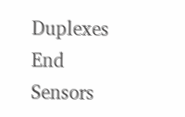Duplexes  End  Sensors